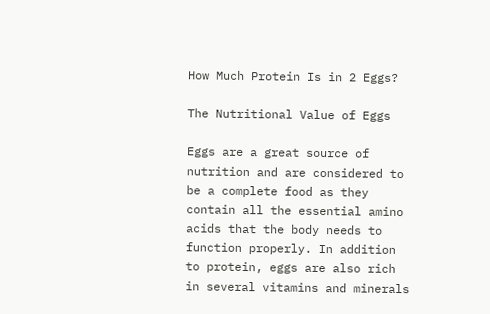How Much Protein Is in 2 Eggs?

The Nutritional Value of Eggs

Eggs are a great source of nutrition and are considered to be a complete food as they contain all the essential amino acids that the body needs to function properly. In addition to protein, eggs are also rich in several vitamins and minerals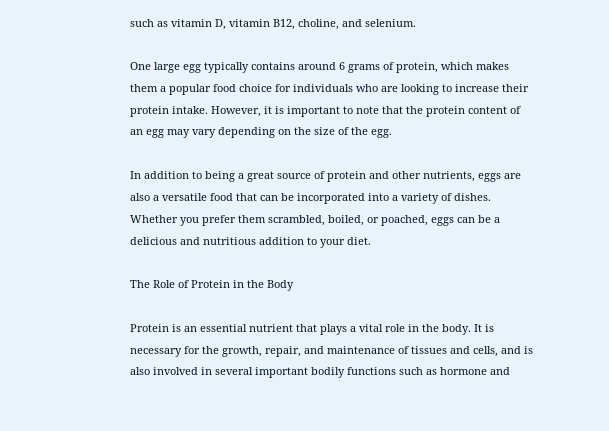such as vitamin D, vitamin B12, choline, and selenium.

One large egg typically contains around 6 grams of protein, which makes them a popular food choice for individuals who are looking to increase their protein intake. However, it is important to note that the protein content of an egg may vary depending on the size of the egg.

In addition to being a great source of protein and other nutrients, eggs are also a versatile food that can be incorporated into a variety of dishes. Whether you prefer them scrambled, boiled, or poached, eggs can be a delicious and nutritious addition to your diet.

The Role of Protein in the Body

Protein is an essential nutrient that plays a vital role in the body. It is necessary for the growth, repair, and maintenance of tissues and cells, and is also involved in several important bodily functions such as hormone and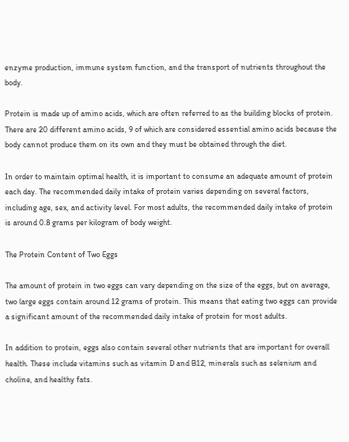enzyme production, immune system function, and the transport of nutrients throughout the body.

Protein is made up of amino acids, which are often referred to as the building blocks of protein. There are 20 different amino acids, 9 of which are considered essential amino acids because the body cannot produce them on its own and they must be obtained through the diet.

In order to maintain optimal health, it is important to consume an adequate amount of protein each day. The recommended daily intake of protein varies depending on several factors, including age, sex, and activity level. For most adults, the recommended daily intake of protein is around 0.8 grams per kilogram of body weight.

The Protein Content of Two Eggs

The amount of protein in two eggs can vary depending on the size of the eggs, but on average, two large eggs contain around 12 grams of protein. This means that eating two eggs can provide a significant amount of the recommended daily intake of protein for most adults.

In addition to protein, eggs also contain several other nutrients that are important for overall health. These include vitamins such as vitamin D and B12, minerals such as selenium and choline, and healthy fats.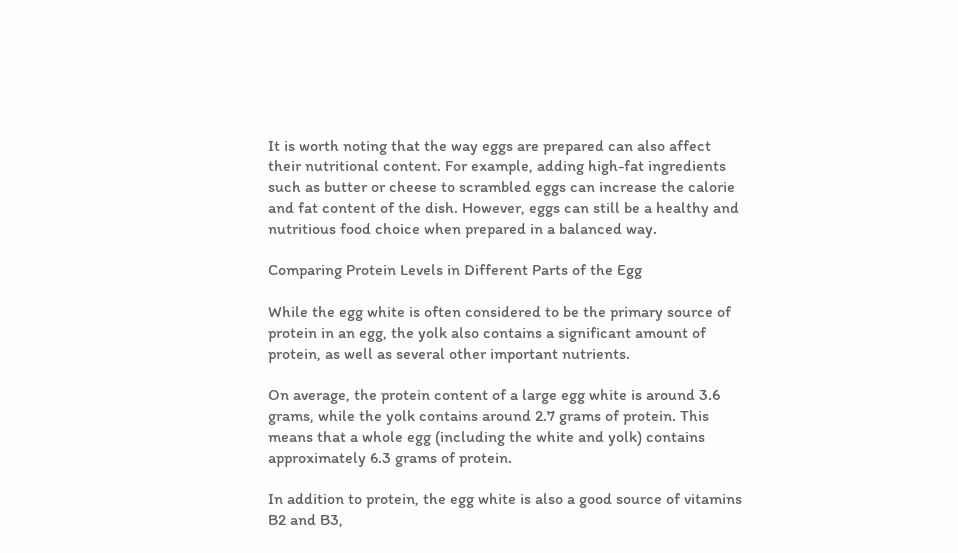It is worth noting that the way eggs are prepared can also affect their nutritional content. For example, adding high-fat ingredients such as butter or cheese to scrambled eggs can increase the calorie and fat content of the dish. However, eggs can still be a healthy and nutritious food choice when prepared in a balanced way.

Comparing Protein Levels in Different Parts of the Egg

While the egg white is often considered to be the primary source of protein in an egg, the yolk also contains a significant amount of protein, as well as several other important nutrients.

On average, the protein content of a large egg white is around 3.6 grams, while the yolk contains around 2.7 grams of protein. This means that a whole egg (including the white and yolk) contains approximately 6.3 grams of protein.

In addition to protein, the egg white is also a good source of vitamins B2 and B3,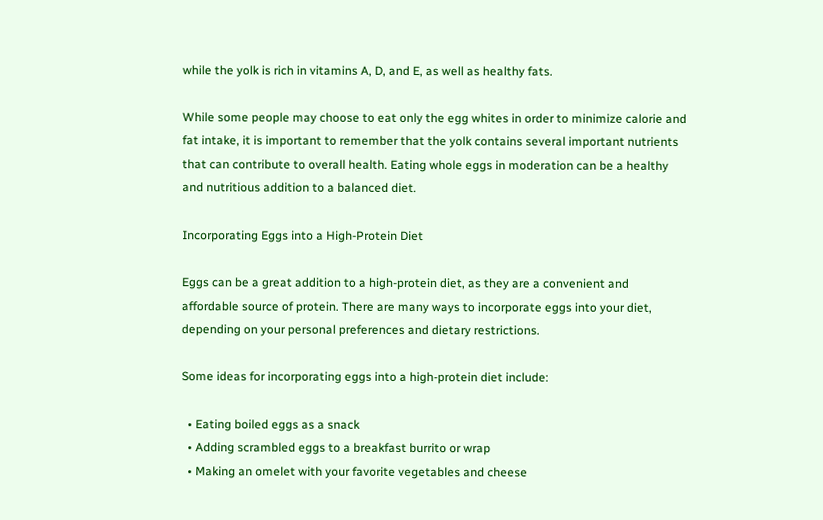while the yolk is rich in vitamins A, D, and E, as well as healthy fats.

While some people may choose to eat only the egg whites in order to minimize calorie and fat intake, it is important to remember that the yolk contains several important nutrients that can contribute to overall health. Eating whole eggs in moderation can be a healthy and nutritious addition to a balanced diet.

Incorporating Eggs into a High-Protein Diet

Eggs can be a great addition to a high-protein diet, as they are a convenient and affordable source of protein. There are many ways to incorporate eggs into your diet, depending on your personal preferences and dietary restrictions.

Some ideas for incorporating eggs into a high-protein diet include:

  • Eating boiled eggs as a snack
  • Adding scrambled eggs to a breakfast burrito or wrap
  • Making an omelet with your favorite vegetables and cheese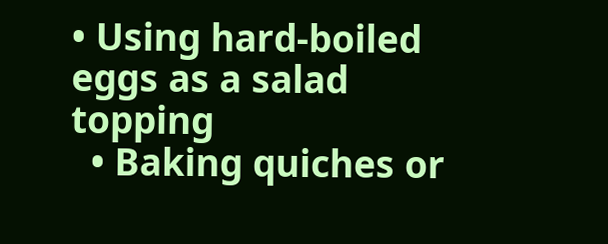• Using hard-boiled eggs as a salad topping
  • Baking quiches or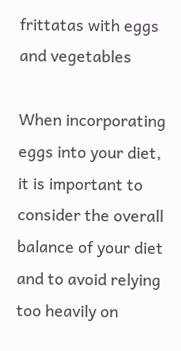frittatas with eggs and vegetables

When incorporating eggs into your diet, it is important to consider the overall balance of your diet and to avoid relying too heavily on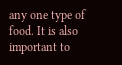any one type of food. It is also important to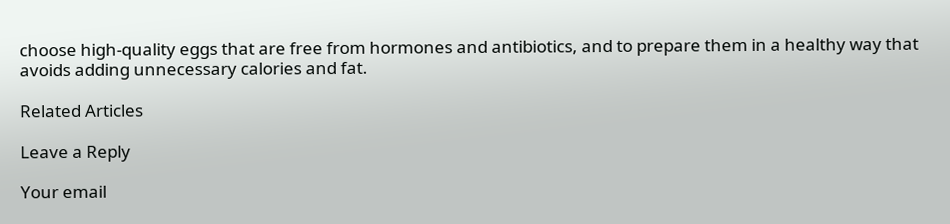choose high-quality eggs that are free from hormones and antibiotics, and to prepare them in a healthy way that avoids adding unnecessary calories and fat.

Related Articles

Leave a Reply

Your email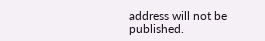address will not be published.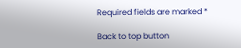Required fields are marked *

Back to top button